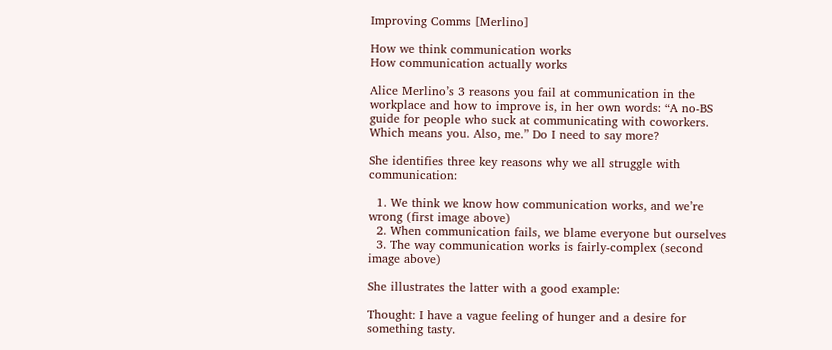Improving Comms [Merlino]

How we think communication works
How communication actually works

Alice Merlino’s 3 reasons you fail at communication in the workplace and how to improve is, in her own words: “A no-BS guide for people who suck at communicating with coworkers. Which means you. Also, me.” Do I need to say more?

She identifies three key reasons why we all struggle with communication:

  1. We think we know how communication works, and we’re wrong (first image above)
  2. When communication fails, we blame everyone but ourselves
  3. The way communication works is fairly-complex (second image above)

She illustrates the latter with a good example:

Thought: I have a vague feeling of hunger and a desire for something tasty.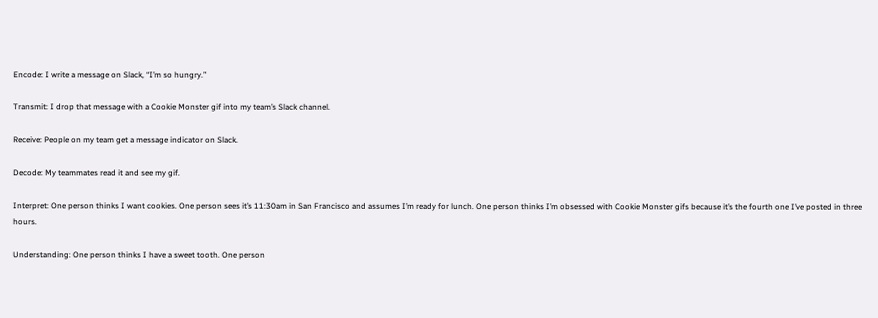Encode: I write a message on Slack, “I’m so hungry.”

Transmit: I drop that message with a Cookie Monster gif into my team’s Slack channel.

Receive: People on my team get a message indicator on Slack.

Decode: My teammates read it and see my gif.

Interpret: One person thinks I want cookies. One person sees it’s 11:30am in San Francisco and assumes I’m ready for lunch. One person thinks I’m obsessed with Cookie Monster gifs because it’s the fourth one I’ve posted in three hours.

Understanding: One person thinks I have a sweet tooth. One person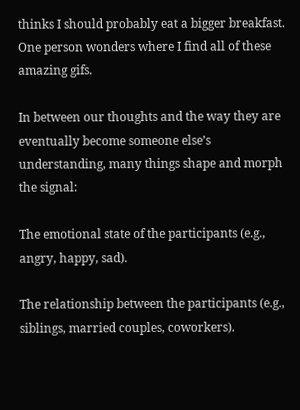thinks I should probably eat a bigger breakfast. One person wonders where I find all of these amazing gifs.

In between our thoughts and the way they are eventually become someone else’s understanding, many things shape and morph the signal:

The emotional state of the participants (e.g., angry, happy, sad).

The relationship between the participants (e.g., siblings, married couples, coworkers).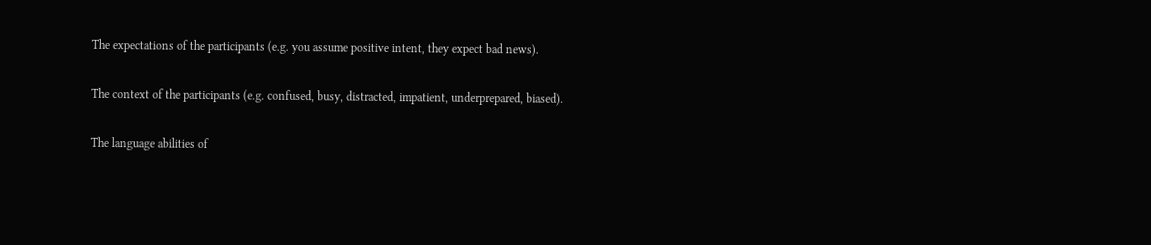The expectations of the participants (e.g. you assume positive intent, they expect bad news).

The context of the participants (e.g. confused, busy, distracted, impatient, underprepared, biased).

The language abilities of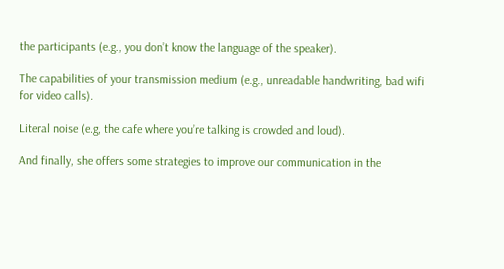the participants (e.g., you don’t know the language of the speaker).

The capabilities of your transmission medium (e.g., unreadable handwriting, bad wifi for video calls).

Literal noise (e.g, the cafe where you’re talking is crowded and loud).

And finally, she offers some strategies to improve our communication in the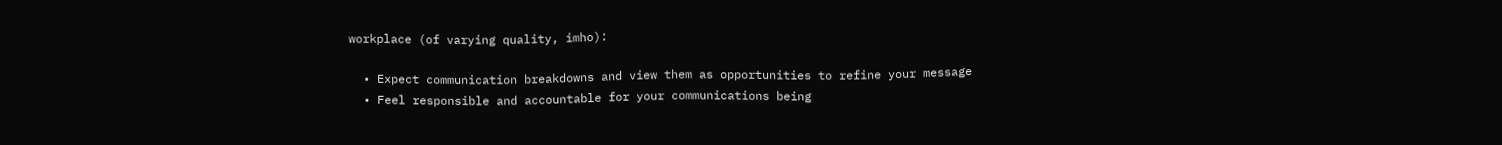workplace (of varying quality, imho):

  • Expect communication breakdowns and view them as opportunities to refine your message
  • Feel responsible and accountable for your communications being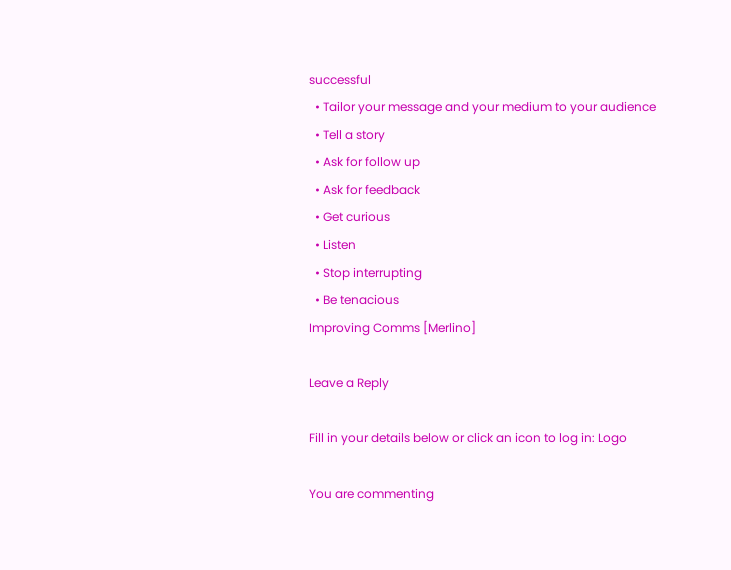successful
  • Tailor your message and your medium to your audience
  • Tell a story
  • Ask for follow up
  • Ask for feedback
  • Get curious
  • Listen
  • Stop interrupting
  • Be tenacious
Improving Comms [Merlino]

Leave a Reply

Fill in your details below or click an icon to log in: Logo

You are commenting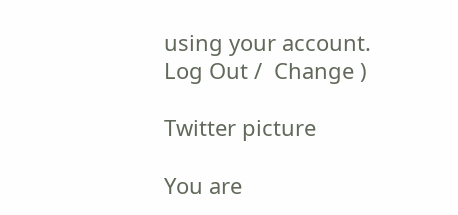using your account. Log Out /  Change )

Twitter picture

You are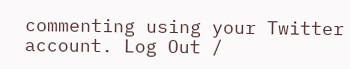commenting using your Twitter account. Log Out /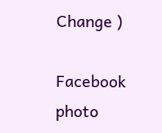Change )

Facebook photo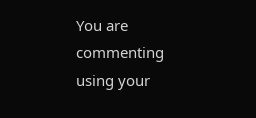You are commenting using your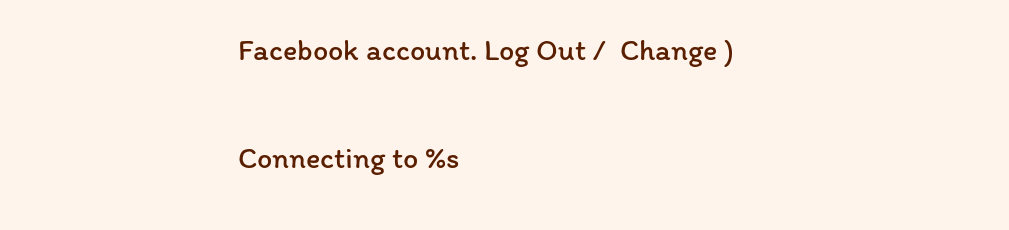Facebook account. Log Out /  Change )

Connecting to %s